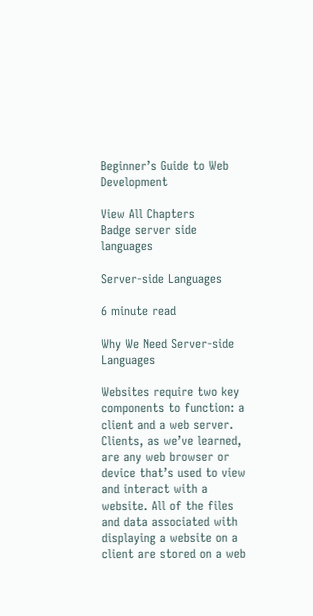Beginner’s Guide to Web Development

View All Chapters
Badge server side languages

Server-side Languages

6 minute read

Why We Need Server-side Languages

Websites require two key components to function: a client and a web server. Clients, as we’ve learned, are any web browser or device that’s used to view and interact with a website. All of the files and data associated with displaying a website on a client are stored on a web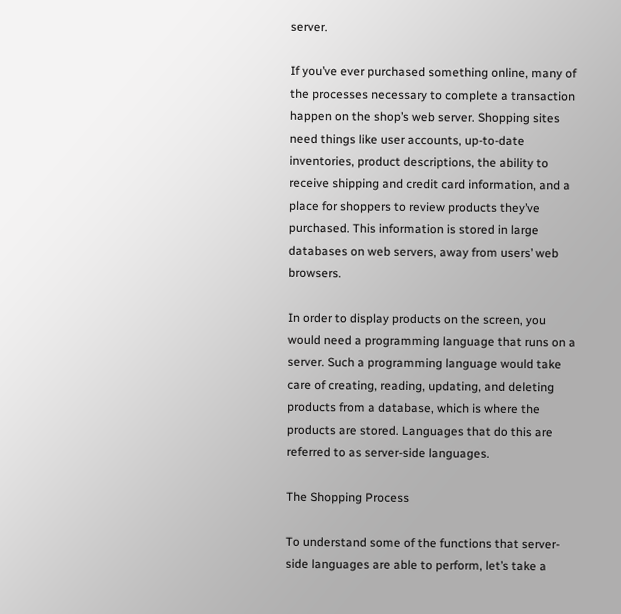server.

If you’ve ever purchased something online, many of the processes necessary to complete a transaction happen on the shop’s web server. Shopping sites need things like user accounts, up-to-date inventories, product descriptions, the ability to receive shipping and credit card information, and a place for shoppers to review products they’ve purchased. This information is stored in large databases on web servers, away from users’ web browsers.

In order to display products on the screen, you would need a programming language that runs on a server. Such a programming language would take care of creating, reading, updating, and deleting products from a database, which is where the products are stored. Languages that do this are referred to as server-side languages.

The Shopping Process

To understand some of the functions that server-side languages are able to perform, let’s take a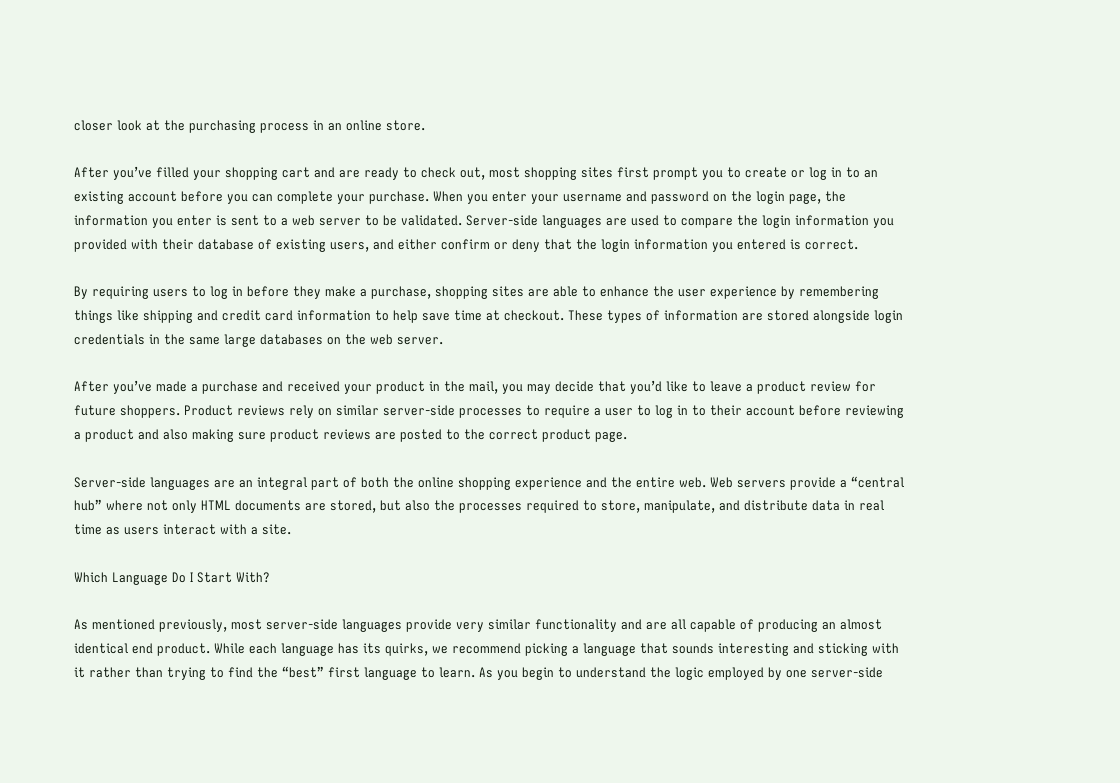closer look at the purchasing process in an online store.

After you’ve filled your shopping cart and are ready to check out, most shopping sites first prompt you to create or log in to an existing account before you can complete your purchase. When you enter your username and password on the login page, the information you enter is sent to a web server to be validated. Server-side languages are used to compare the login information you provided with their database of existing users, and either confirm or deny that the login information you entered is correct.

By requiring users to log in before they make a purchase, shopping sites are able to enhance the user experience by remembering things like shipping and credit card information to help save time at checkout. These types of information are stored alongside login credentials in the same large databases on the web server.

After you’ve made a purchase and received your product in the mail, you may decide that you’d like to leave a product review for future shoppers. Product reviews rely on similar server-side processes to require a user to log in to their account before reviewing a product and also making sure product reviews are posted to the correct product page.

Server-side languages are an integral part of both the online shopping experience and the entire web. Web servers provide a “central hub” where not only HTML documents are stored, but also the processes required to store, manipulate, and distribute data in real time as users interact with a site.

Which Language Do I Start With?

As mentioned previously, most server-side languages provide very similar functionality and are all capable of producing an almost identical end product. While each language has its quirks, we recommend picking a language that sounds interesting and sticking with it rather than trying to find the “best” first language to learn. As you begin to understand the logic employed by one server-side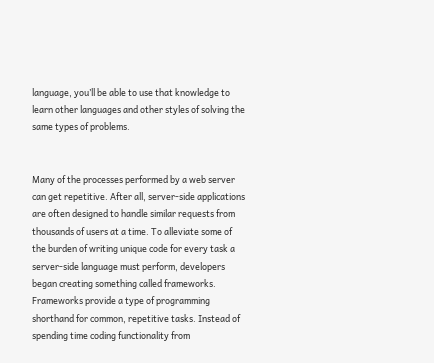language, you’ll be able to use that knowledge to learn other languages and other styles of solving the same types of problems.


Many of the processes performed by a web server can get repetitive. After all, server-side applications are often designed to handle similar requests from thousands of users at a time. To alleviate some of the burden of writing unique code for every task a server-side language must perform, developers began creating something called frameworks. Frameworks provide a type of programming shorthand for common, repetitive tasks. Instead of spending time coding functionality from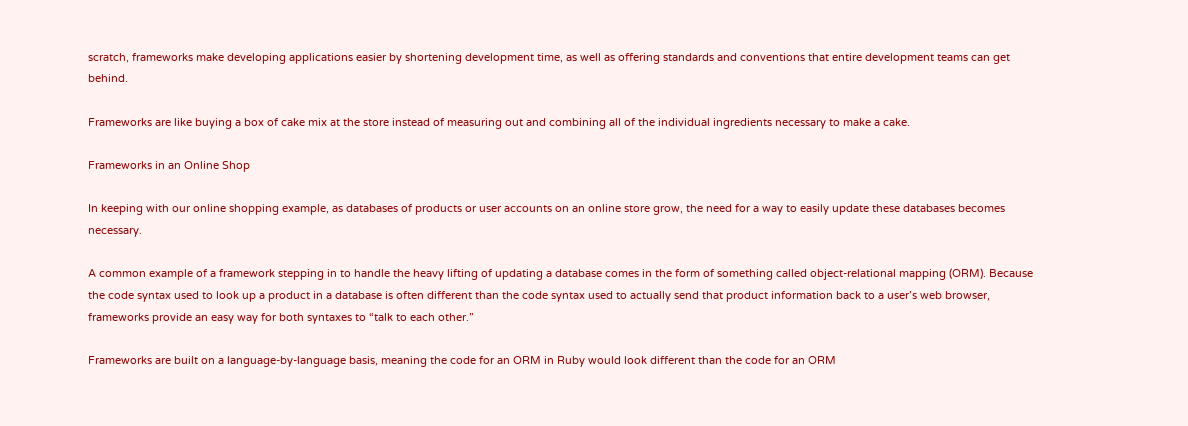scratch, frameworks make developing applications easier by shortening development time, as well as offering standards and conventions that entire development teams can get behind.

Frameworks are like buying a box of cake mix at the store instead of measuring out and combining all of the individual ingredients necessary to make a cake.

Frameworks in an Online Shop

In keeping with our online shopping example, as databases of products or user accounts on an online store grow, the need for a way to easily update these databases becomes necessary.

A common example of a framework stepping in to handle the heavy lifting of updating a database comes in the form of something called object-relational mapping (ORM). Because the code syntax used to look up a product in a database is often different than the code syntax used to actually send that product information back to a user’s web browser, frameworks provide an easy way for both syntaxes to “talk to each other.”

Frameworks are built on a language-by-language basis, meaning the code for an ORM in Ruby would look different than the code for an ORM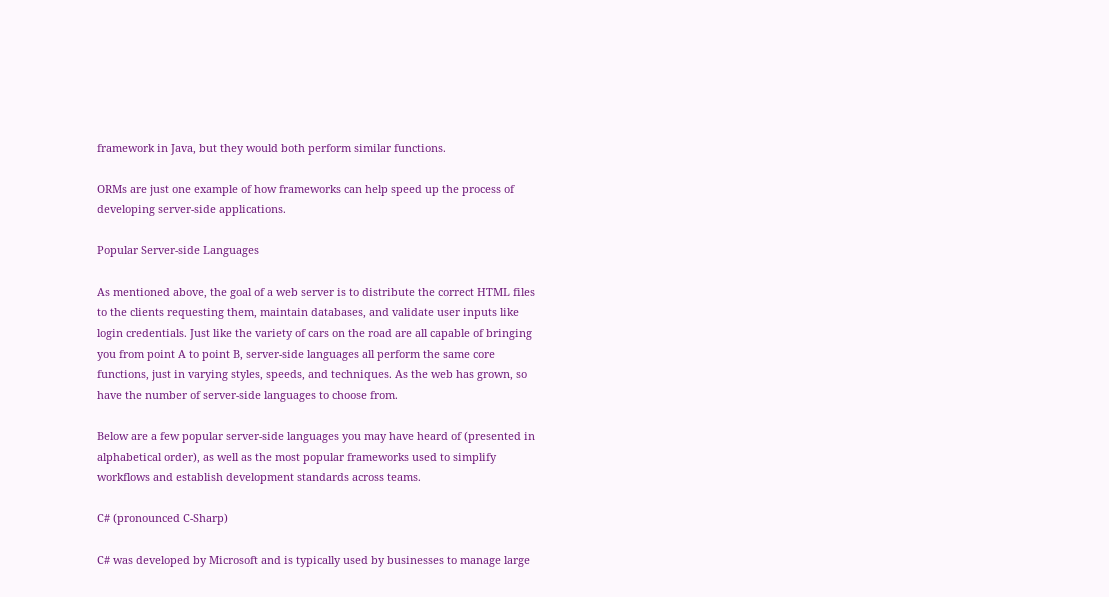framework in Java, but they would both perform similar functions.

ORMs are just one example of how frameworks can help speed up the process of developing server-side applications.

Popular Server-side Languages

As mentioned above, the goal of a web server is to distribute the correct HTML files to the clients requesting them, maintain databases, and validate user inputs like login credentials. Just like the variety of cars on the road are all capable of bringing you from point A to point B, server-side languages all perform the same core functions, just in varying styles, speeds, and techniques. As the web has grown, so have the number of server-side languages to choose from.

Below are a few popular server-side languages you may have heard of (presented in alphabetical order), as well as the most popular frameworks used to simplify workflows and establish development standards across teams.

C# (pronounced C-Sharp)

C# was developed by Microsoft and is typically used by businesses to manage large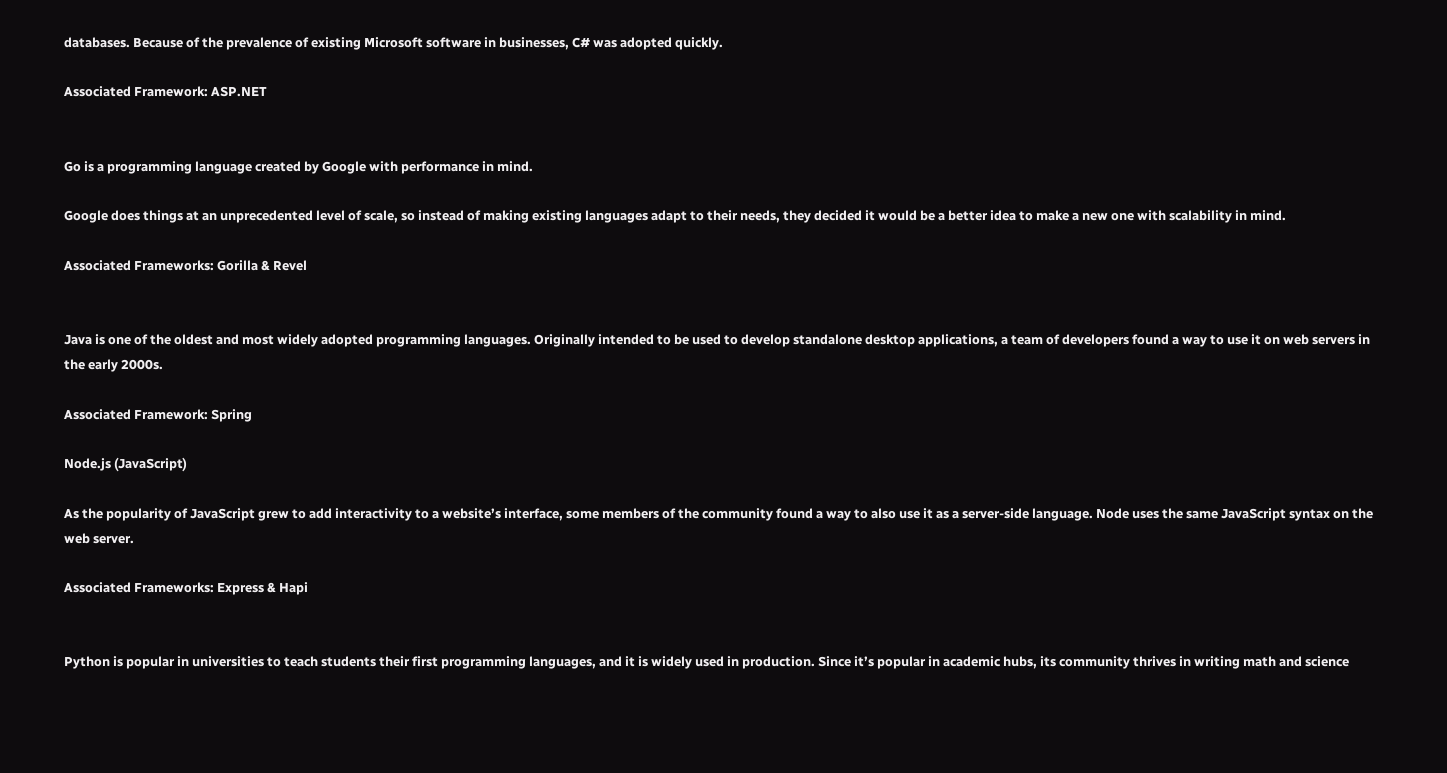databases. Because of the prevalence of existing Microsoft software in businesses, C# was adopted quickly.

Associated Framework: ASP.NET


Go is a programming language created by Google with performance in mind.

Google does things at an unprecedented level of scale, so instead of making existing languages adapt to their needs, they decided it would be a better idea to make a new one with scalability in mind.

Associated Frameworks: Gorilla & Revel


Java is one of the oldest and most widely adopted programming languages. Originally intended to be used to develop standalone desktop applications, a team of developers found a way to use it on web servers in the early 2000s.

Associated Framework: Spring

Node.js (JavaScript)

As the popularity of JavaScript grew to add interactivity to a website’s interface, some members of the community found a way to also use it as a server-side language. Node uses the same JavaScript syntax on the web server.

Associated Frameworks: Express & Hapi


Python is popular in universities to teach students their first programming languages, and it is widely used in production. Since it’s popular in academic hubs, its community thrives in writing math and science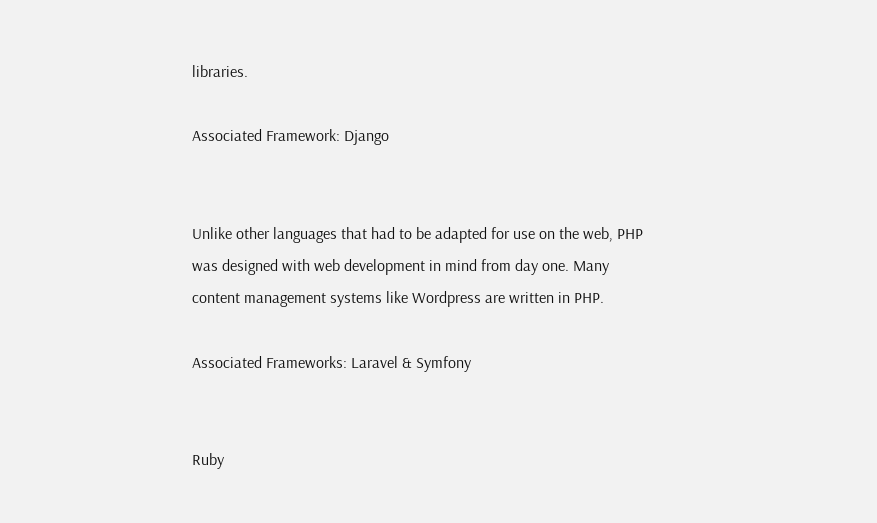libraries.

Associated Framework: Django


Unlike other languages that had to be adapted for use on the web, PHP was designed with web development in mind from day one. Many content management systems like Wordpress are written in PHP.

Associated Frameworks: Laravel & Symfony


Ruby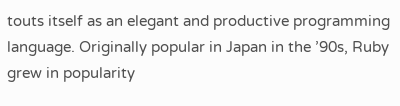touts itself as an elegant and productive programming language. Originally popular in Japan in the ’90s, Ruby grew in popularity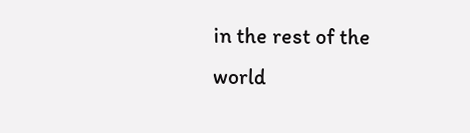in the rest of the world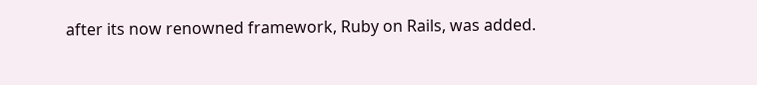after its now renowned framework, Ruby on Rails, was added.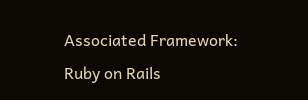Associated Framework: Ruby on Rails